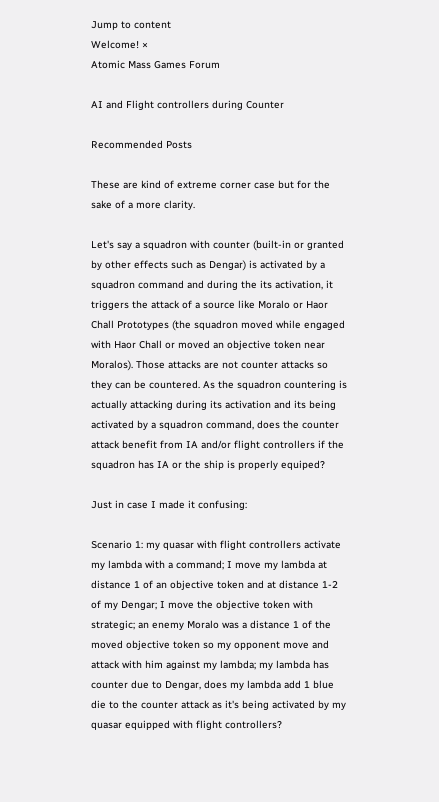Jump to content
Welcome! ×
Atomic Mass Games Forum

AI and Flight controllers during Counter

Recommended Posts

These are kind of extreme corner case but for the sake of a more clarity.

Let's say a squadron with counter (built-in or granted by other effects such as Dengar) is activated by a squadron command and during the its activation, it triggers the attack of a source like Moralo or Haor Chall Prototypes (the squadron moved while engaged with Haor Chall or moved an objective token near Moralos). Those attacks are not counter attacks so they can be countered. As the squadron countering is actually attacking during its activation and its being activated by a squadron command, does the counter attack benefit from IA and/or flight controllers if the squadron has IA or the ship is properly equiped?

Just in case I made it confusing:

Scenario 1: my quasar with flight controllers activate my lambda with a command; I move my lambda at distance 1 of an objective token and at distance 1-2 of my Dengar; I move the objective token with strategic; an enemy Moralo was a distance 1 of the moved objective token so my opponent move and attack with him against my lambda; my lambda has counter due to Dengar, does my lambda add 1 blue die to the counter attack as it's being activated by my quasar equipped with flight controllers?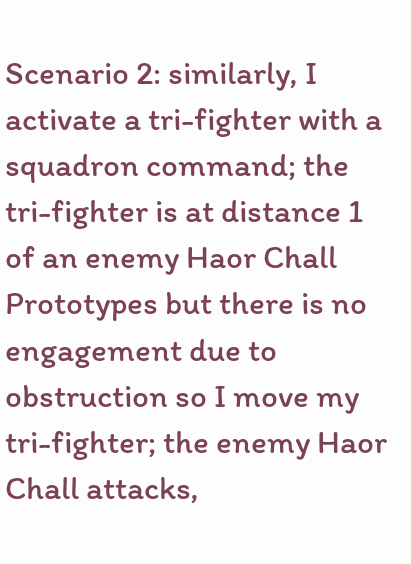Scenario 2: similarly, I activate a tri-fighter with a squadron command; the tri-fighter is at distance 1 of an enemy Haor Chall Prototypes but there is no engagement due to obstruction so I move my tri-fighter; the enemy Haor Chall attacks,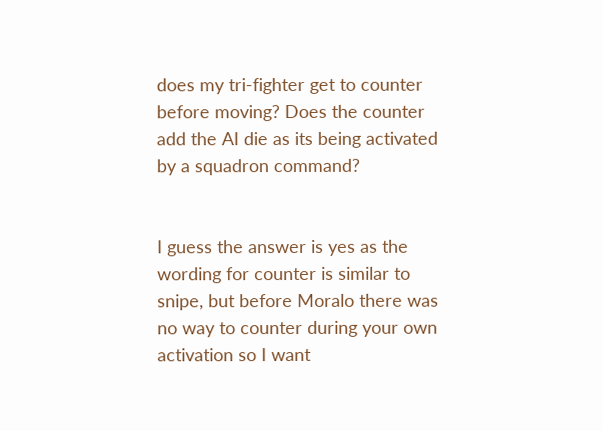does my tri-fighter get to counter before moving? Does the counter add the AI die as its being activated by a squadron command?


I guess the answer is yes as the wording for counter is similar to snipe, but before Moralo there was no way to counter during your own activation so I want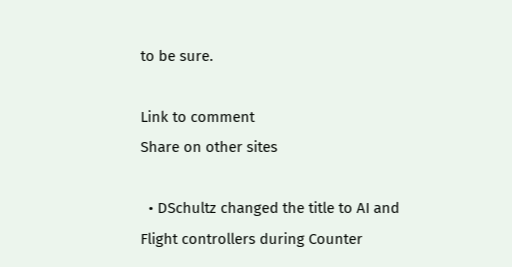to be sure.

Link to comment
Share on other sites

  • DSchultz changed the title to AI and Flight controllers during Counter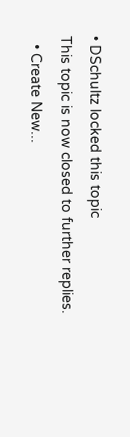• DSchultz locked this topic
This topic is now closed to further replies.
  • Create New...